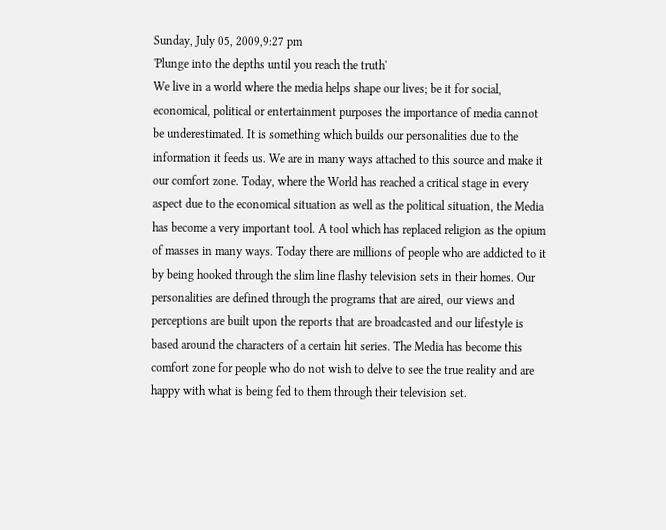Sunday, July 05, 2009,9:27 pm
'Plunge into the depths until you reach the truth'
We live in a world where the media helps shape our lives; be it for social, economical, political or entertainment purposes the importance of media cannot be underestimated. It is something which builds our personalities due to the information it feeds us. We are in many ways attached to this source and make it our comfort zone. Today, where the World has reached a critical stage in every aspect due to the economical situation as well as the political situation, the Media has become a very important tool. A tool which has replaced religion as the opium of masses in many ways. Today there are millions of people who are addicted to it by being hooked through the slim line flashy television sets in their homes. Our personalities are defined through the programs that are aired, our views and perceptions are built upon the reports that are broadcasted and our lifestyle is based around the characters of a certain hit series. The Media has become this comfort zone for people who do not wish to delve to see the true reality and are happy with what is being fed to them through their television set.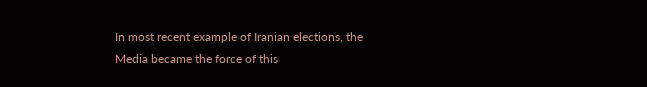In most recent example of Iranian elections, the Media became the force of this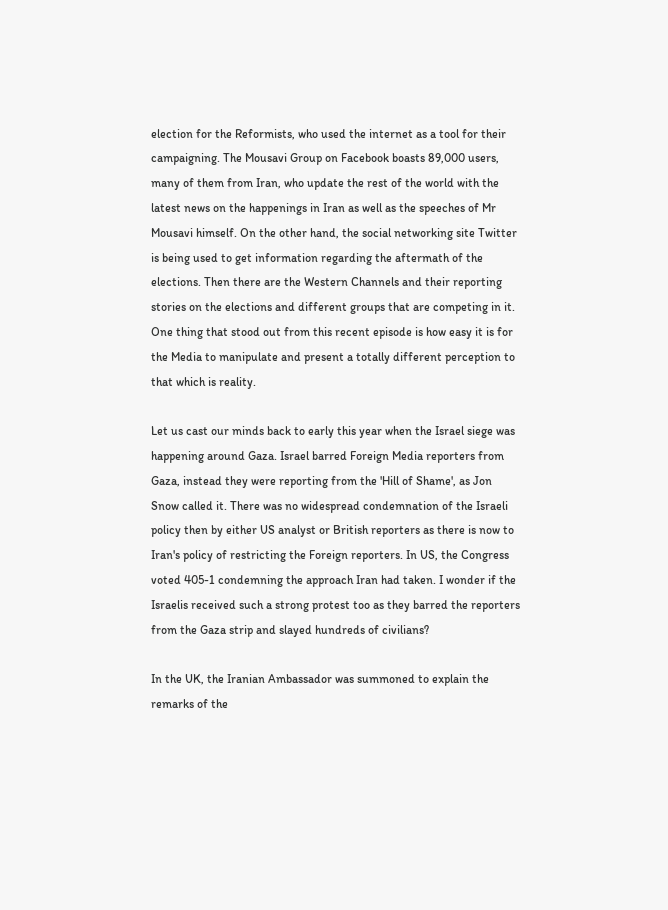election for the Reformists, who used the internet as a tool for their campaigning. The Mousavi Group on Facebook boasts 89,000 users, many of them from Iran, who update the rest of the world with the latest news on the happenings in Iran as well as the speeches of Mr Mousavi himself. On the other hand, the social networking site Twitter is being used to get information regarding the aftermath of the elections. Then there are the Western Channels and their reporting stories on the elections and different groups that are competing in it. One thing that stood out from this recent episode is how easy it is for the Media to manipulate and present a totally different perception to that which is reality.

Let us cast our minds back to early this year when the Israel siege was happening around Gaza. Israel barred Foreign Media reporters from Gaza, instead they were reporting from the 'Hill of Shame', as Jon Snow called it. There was no widespread condemnation of the Israeli policy then by either US analyst or British reporters as there is now to Iran's policy of restricting the Foreign reporters. In US, the Congress voted 405-1 condemning the approach Iran had taken. I wonder if the Israelis received such a strong protest too as they barred the reporters from the Gaza strip and slayed hundreds of civilians?

In the UK, the Iranian Ambassador was summoned to explain the remarks of the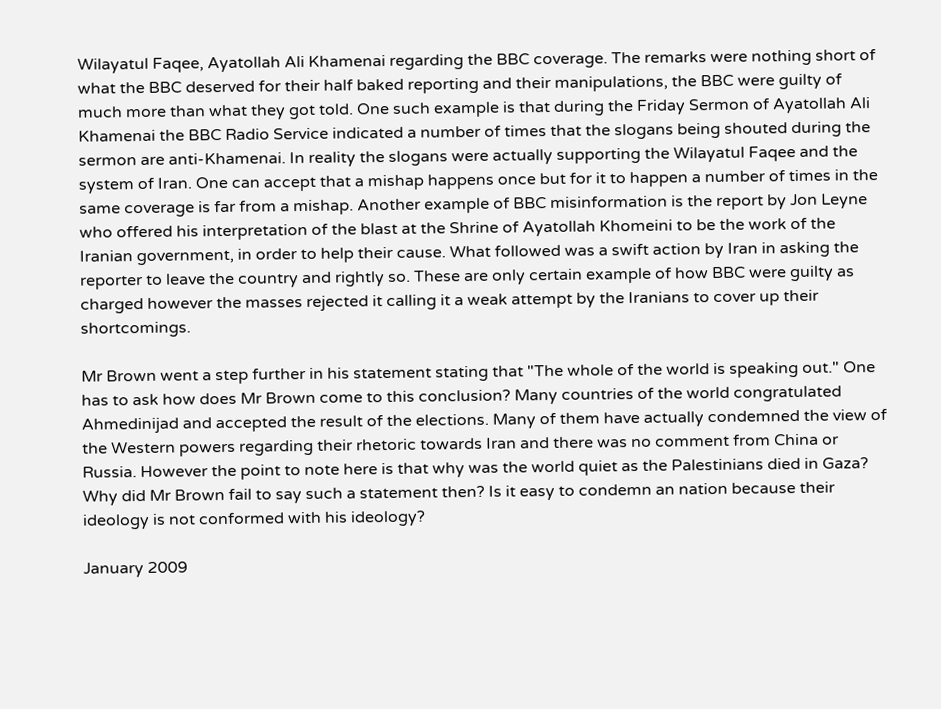Wilayatul Faqee, Ayatollah Ali Khamenai regarding the BBC coverage. The remarks were nothing short of what the BBC deserved for their half baked reporting and their manipulations, the BBC were guilty of much more than what they got told. One such example is that during the Friday Sermon of Ayatollah Ali Khamenai the BBC Radio Service indicated a number of times that the slogans being shouted during the sermon are anti-Khamenai. In reality the slogans were actually supporting the Wilayatul Faqee and the system of Iran. One can accept that a mishap happens once but for it to happen a number of times in the same coverage is far from a mishap. Another example of BBC misinformation is the report by Jon Leyne who offered his interpretation of the blast at the Shrine of Ayatollah Khomeini to be the work of the Iranian government, in order to help their cause. What followed was a swift action by Iran in asking the reporter to leave the country and rightly so. These are only certain example of how BBC were guilty as charged however the masses rejected it calling it a weak attempt by the Iranians to cover up their shortcomings.

Mr Brown went a step further in his statement stating that "The whole of the world is speaking out." One has to ask how does Mr Brown come to this conclusion? Many countries of the world congratulated Ahmedinijad and accepted the result of the elections. Many of them have actually condemned the view of the Western powers regarding their rhetoric towards Iran and there was no comment from China or Russia. However the point to note here is that why was the world quiet as the Palestinians died in Gaza? Why did Mr Brown fail to say such a statement then? Is it easy to condemn an nation because their ideology is not conformed with his ideology?

January 2009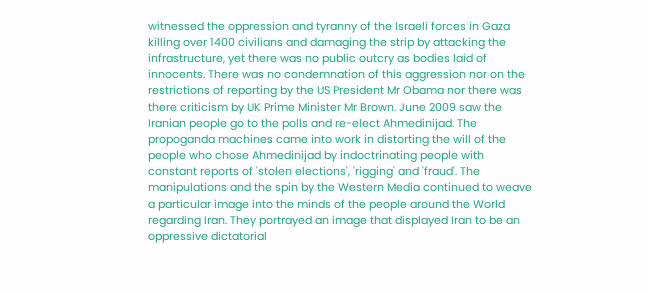witnessed the oppression and tyranny of the Israeli forces in Gaza killing over 1400 civilians and damaging the strip by attacking the infrastructure, yet there was no public outcry as bodies laid of innocents. There was no condemnation of this aggression nor on the restrictions of reporting by the US President Mr Obama nor there was there criticism by UK Prime Minister Mr Brown. June 2009 saw the Iranian people go to the polls and re-elect Ahmedinijad. The propoganda machines came into work in distorting the will of the people who chose Ahmedinijad by indoctrinating people with constant reports of 'stolen elections', 'rigging' and 'fraud'. The manipulations and the spin by the Western Media continued to weave a particular image into the minds of the people around the World regarding Iran. They portrayed an image that displayed Iran to be an oppressive dictatorial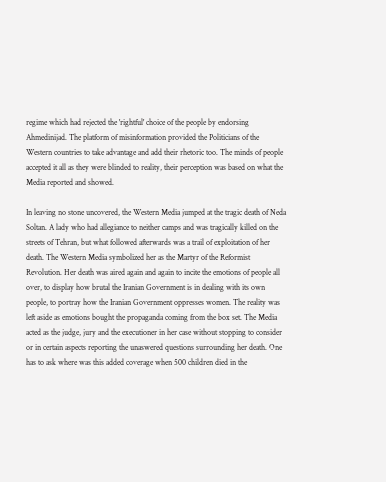regime which had rejected the 'rightful' choice of the people by endorsing Ahmedinijad. The platform of misinformation provided the Politicians of the Western countries to take advantage and add their rhetoric too. The minds of people accepted it all as they were blinded to reality, their perception was based on what the Media reported and showed.

In leaving no stone uncovered, the Western Media jumped at the tragic death of Neda Soltan. A lady who had allegiance to neither camps and was tragically killed on the streets of Tehran, but what followed afterwards was a trail of exploitation of her death. The Western Media symbolized her as the Martyr of the Reformist Revolution. Her death was aired again and again to incite the emotions of people all over, to display how brutal the Iranian Government is in dealing with its own people, to portray how the Iranian Government oppresses women. The reality was left aside as emotions bought the propaganda coming from the box set. The Media acted as the judge, jury and the executioner in her case without stopping to consider or in certain aspects reporting the unaswered questions surrounding her death. One has to ask where was this added coverage when 500 children died in the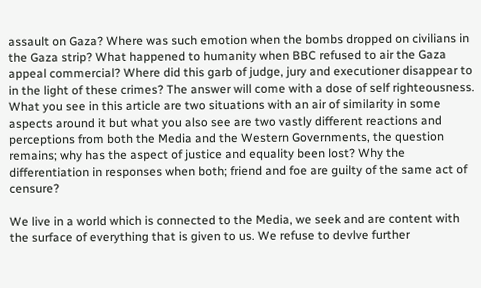assault on Gaza? Where was such emotion when the bombs dropped on civilians in the Gaza strip? What happened to humanity when BBC refused to air the Gaza appeal commercial? Where did this garb of judge, jury and executioner disappear to in the light of these crimes? The answer will come with a dose of self righteousness. What you see in this article are two situations with an air of similarity in some aspects around it but what you also see are two vastly different reactions and perceptions from both the Media and the Western Governments, the question remains; why has the aspect of justice and equality been lost? Why the differentiation in responses when both; friend and foe are guilty of the same act of censure?

We live in a world which is connected to the Media, we seek and are content with the surface of everything that is given to us. We refuse to devlve further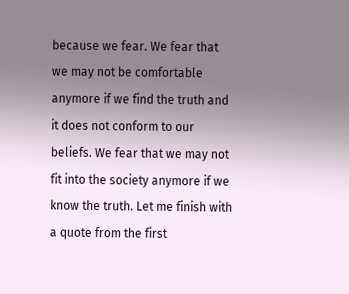because we fear. We fear that we may not be comfortable anymore if we find the truth and it does not conform to our beliefs. We fear that we may not fit into the society anymore if we know the truth. Let me finish with a quote from the first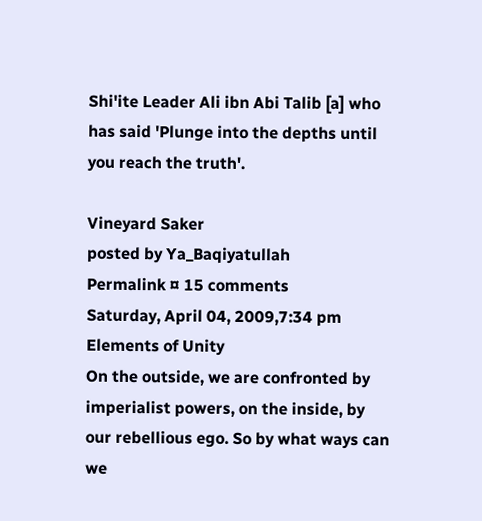Shi'ite Leader Ali ibn Abi Talib [a] who has said 'Plunge into the depths until you reach the truth'.

Vineyard Saker
posted by Ya_Baqiyatullah
Permalink ¤ 15 comments
Saturday, April 04, 2009,7:34 pm
Elements of Unity
On the outside, we are confronted by imperialist powers, on the inside, by our rebellious ego. So by what ways can we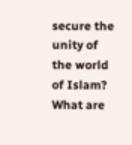secure the unity of the world of Islam? What are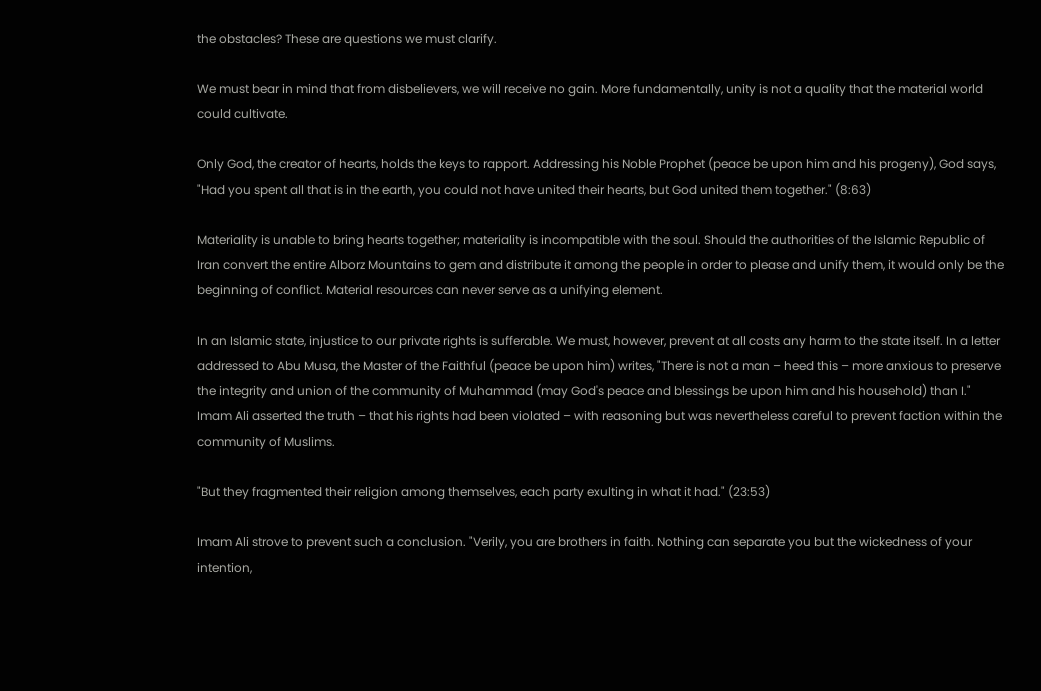the obstacles? These are questions we must clarify.

We must bear in mind that from disbelievers, we will receive no gain. More fundamentally, unity is not a quality that the material world could cultivate.

Only God, the creator of hearts, holds the keys to rapport. Addressing his Noble Prophet (peace be upon him and his progeny), God says, "Had you spent all that is in the earth, you could not have united their hearts, but God united them together." (8:63)

Materiality is unable to bring hearts together; materiality is incompatible with the soul. Should the authorities of the Islamic Republic of Iran convert the entire Alborz Mountains to gem and distribute it among the people in order to please and unify them, it would only be the beginning of conflict. Material resources can never serve as a unifying element.

In an Islamic state, injustice to our private rights is sufferable. We must, however, prevent at all costs any harm to the state itself. In a letter addressed to Abu Musa, the Master of the Faithful (peace be upon him) writes, "There is not a man – heed this – more anxious to preserve the integrity and union of the community of Muhammad (may God's peace and blessings be upon him and his household) than I." Imam Ali asserted the truth – that his rights had been violated – with reasoning but was nevertheless careful to prevent faction within the community of Muslims.

"But they fragmented their religion among themselves, each party exulting in what it had." (23:53)

Imam Ali strove to prevent such a conclusion. "Verily, you are brothers in faith. Nothing can separate you but the wickedness of your intention,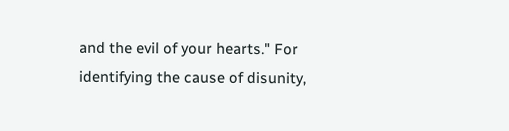and the evil of your hearts." For identifying the cause of disunity,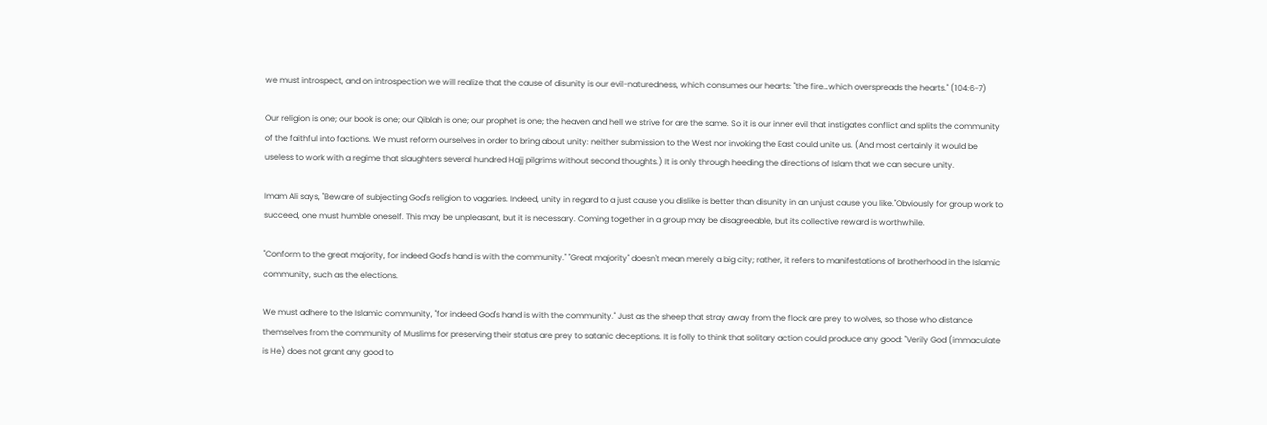we must introspect, and on introspection we will realize that the cause of disunity is our evil-naturedness, which consumes our hearts: "the fire…which overspreads the hearts." (104:6-7)

Our religion is one; our book is one; our Qiblah is one; our prophet is one; the heaven and hell we strive for are the same. So it is our inner evil that instigates conflict and splits the community of the faithful into factions. We must reform ourselves in order to bring about unity: neither submission to the West nor invoking the East could unite us. (And most certainly it would be useless to work with a regime that slaughters several hundred Hajj pilgrims without second thoughts.) It is only through heeding the directions of Islam that we can secure unity.

Imam Ali says, "Beware of subjecting God's religion to vagaries. Indeed, unity in regard to a just cause you dislike is better than disunity in an unjust cause you like."Obviously for group work to succeed, one must humble oneself. This may be unpleasant, but it is necessary. Coming together in a group may be disagreeable, but its collective reward is worthwhile.

"Conform to the great majority, for indeed God's hand is with the community." "Great majority" doesn't mean merely a big city; rather, it refers to manifestations of brotherhood in the Islamic community, such as the elections.

We must adhere to the Islamic community, "for indeed God's hand is with the community." Just as the sheep that stray away from the flock are prey to wolves, so those who distance themselves from the community of Muslims for preserving their status are prey to satanic deceptions. It is folly to think that solitary action could produce any good: "Verily God (immaculate is He) does not grant any good to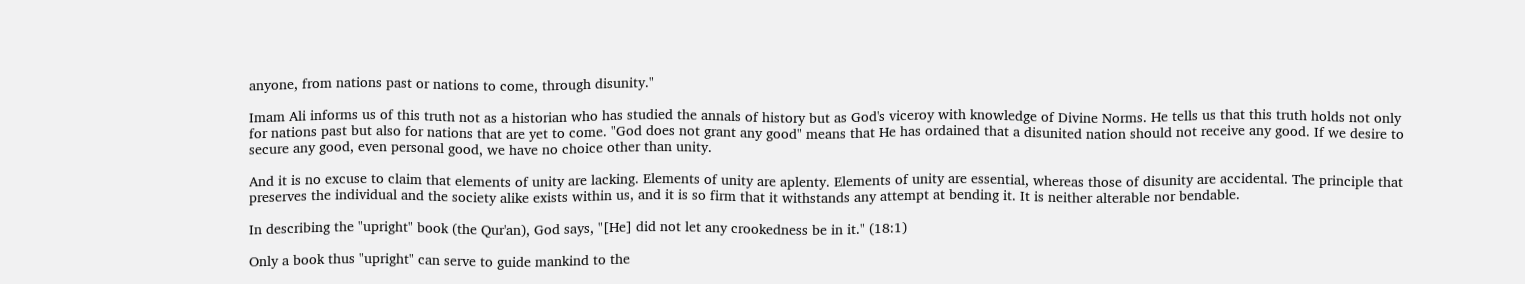anyone, from nations past or nations to come, through disunity."

Imam Ali informs us of this truth not as a historian who has studied the annals of history but as God's viceroy with knowledge of Divine Norms. He tells us that this truth holds not only for nations past but also for nations that are yet to come. "God does not grant any good" means that He has ordained that a disunited nation should not receive any good. If we desire to secure any good, even personal good, we have no choice other than unity.

And it is no excuse to claim that elements of unity are lacking. Elements of unity are aplenty. Elements of unity are essential, whereas those of disunity are accidental. The principle that preserves the individual and the society alike exists within us, and it is so firm that it withstands any attempt at bending it. It is neither alterable nor bendable.

In describing the "upright" book (the Qur'an), God says, "[He] did not let any crookedness be in it." (18:1)

Only a book thus "upright" can serve to guide mankind to the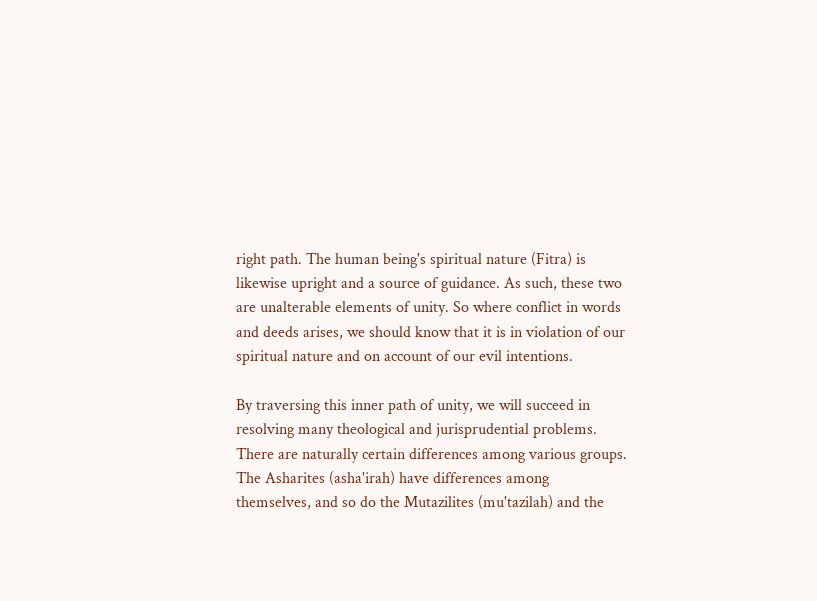right path. The human being's spiritual nature (Fitra) is likewise upright and a source of guidance. As such, these two are unalterable elements of unity. So where conflict in words and deeds arises, we should know that it is in violation of our spiritual nature and on account of our evil intentions.

By traversing this inner path of unity, we will succeed in resolving many theological and jurisprudential problems. There are naturally certain differences among various groups. The Asharites (asha'irah) have differences among themselves, and so do the Mutazilites (mu'tazilah) and the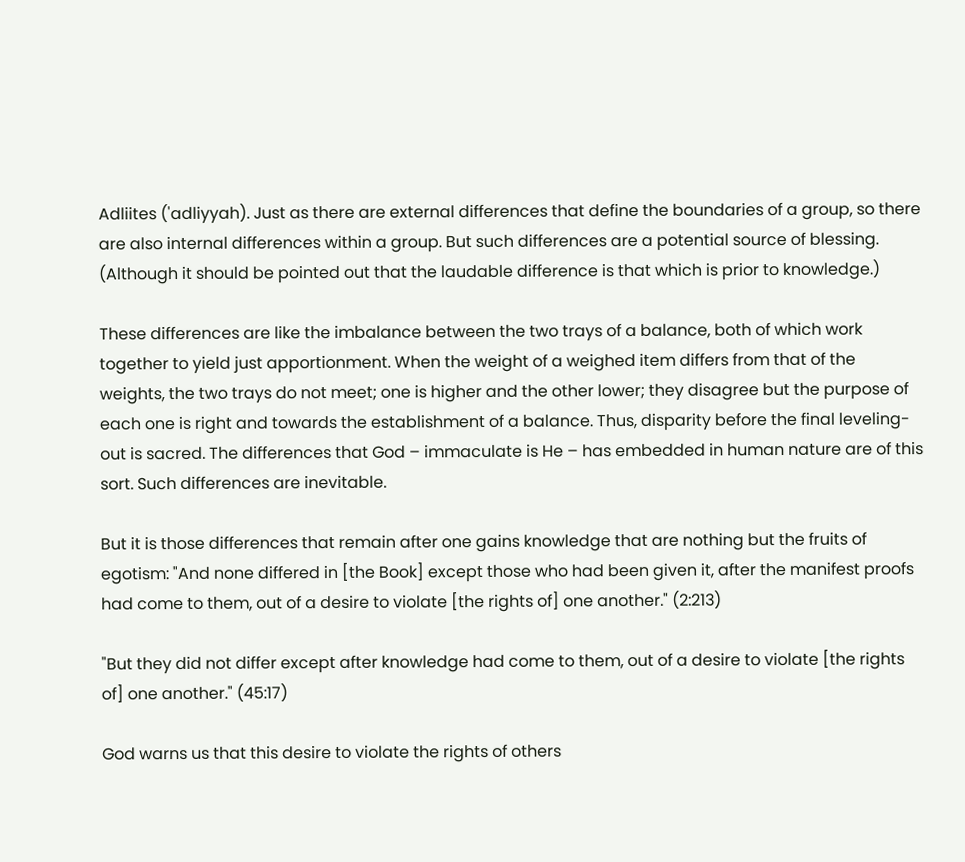Adliites ('adliyyah). Just as there are external differences that define the boundaries of a group, so there are also internal differences within a group. But such differences are a potential source of blessing. (Although it should be pointed out that the laudable difference is that which is prior to knowledge.)

These differences are like the imbalance between the two trays of a balance, both of which work together to yield just apportionment. When the weight of a weighed item differs from that of the weights, the two trays do not meet; one is higher and the other lower; they disagree but the purpose of each one is right and towards the establishment of a balance. Thus, disparity before the final leveling-out is sacred. The differences that God – immaculate is He – has embedded in human nature are of this sort. Such differences are inevitable.

But it is those differences that remain after one gains knowledge that are nothing but the fruits of egotism: "And none differed in [the Book] except those who had been given it, after the manifest proofs had come to them, out of a desire to violate [the rights of] one another." (2:213)

"But they did not differ except after knowledge had come to them, out of a desire to violate [the rights of] one another." (45:17)

God warns us that this desire to violate the rights of others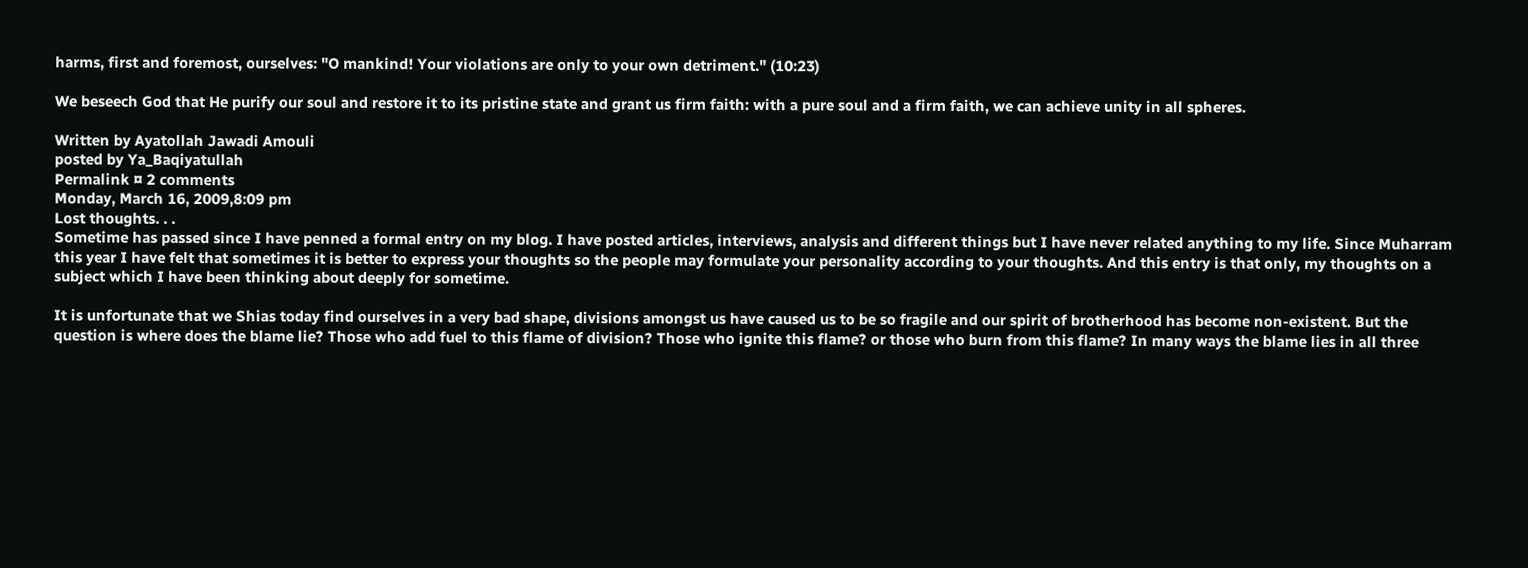harms, first and foremost, ourselves: "O mankind! Your violations are only to your own detriment." (10:23)

We beseech God that He purify our soul and restore it to its pristine state and grant us firm faith: with a pure soul and a firm faith, we can achieve unity in all spheres.

Written by Ayatollah Jawadi Amouli
posted by Ya_Baqiyatullah
Permalink ¤ 2 comments
Monday, March 16, 2009,8:09 pm
Lost thoughts. . .
Sometime has passed since I have penned a formal entry on my blog. I have posted articles, interviews, analysis and different things but I have never related anything to my life. Since Muharram this year I have felt that sometimes it is better to express your thoughts so the people may formulate your personality according to your thoughts. And this entry is that only, my thoughts on a subject which I have been thinking about deeply for sometime.

It is unfortunate that we Shias today find ourselves in a very bad shape, divisions amongst us have caused us to be so fragile and our spirit of brotherhood has become non-existent. But the question is where does the blame lie? Those who add fuel to this flame of division? Those who ignite this flame? or those who burn from this flame? In many ways the blame lies in all three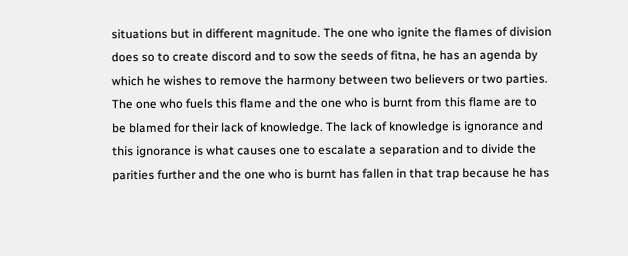situations but in different magnitude. The one who ignite the flames of division does so to create discord and to sow the seeds of fitna, he has an agenda by which he wishes to remove the harmony between two believers or two parties. The one who fuels this flame and the one who is burnt from this flame are to be blamed for their lack of knowledge. The lack of knowledge is ignorance and this ignorance is what causes one to escalate a separation and to divide the parities further and the one who is burnt has fallen in that trap because he has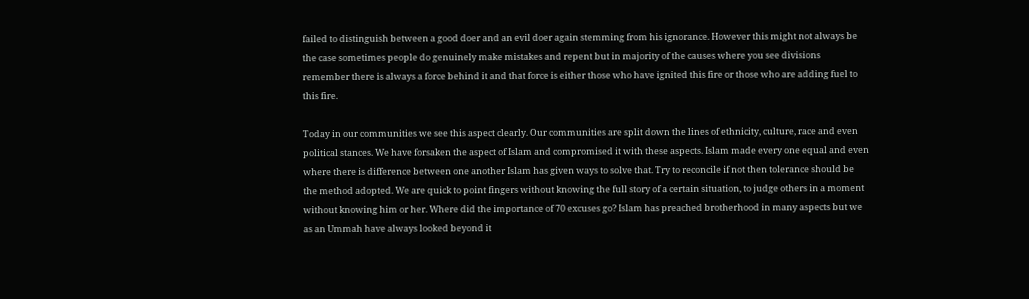failed to distinguish between a good doer and an evil doer again stemming from his ignorance. However this might not always be the case sometimes people do genuinely make mistakes and repent but in majority of the causes where you see divisions remember there is always a force behind it and that force is either those who have ignited this fire or those who are adding fuel to this fire.

Today in our communities we see this aspect clearly. Our communities are split down the lines of ethnicity, culture, race and even political stances. We have forsaken the aspect of Islam and compromised it with these aspects. Islam made every one equal and even where there is difference between one another Islam has given ways to solve that. Try to reconcile if not then tolerance should be the method adopted. We are quick to point fingers without knowing the full story of a certain situation, to judge others in a moment without knowing him or her. Where did the importance of 70 excuses go? Islam has preached brotherhood in many aspects but we as an Ummah have always looked beyond it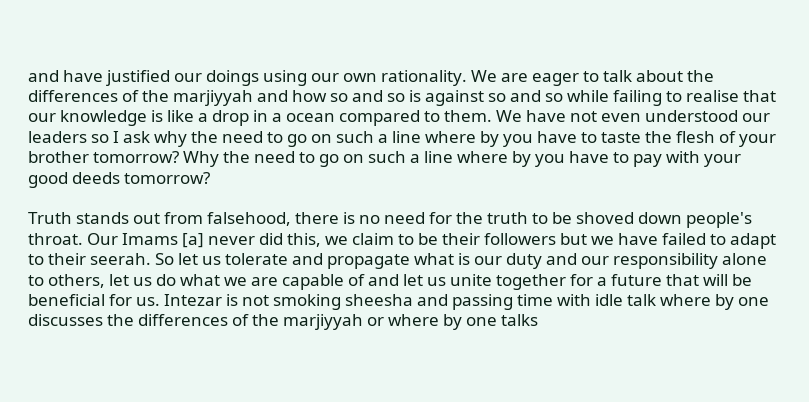and have justified our doings using our own rationality. We are eager to talk about the differences of the marjiyyah and how so and so is against so and so while failing to realise that our knowledge is like a drop in a ocean compared to them. We have not even understood our leaders so I ask why the need to go on such a line where by you have to taste the flesh of your brother tomorrow? Why the need to go on such a line where by you have to pay with your good deeds tomorrow?

Truth stands out from falsehood, there is no need for the truth to be shoved down people's throat. Our Imams [a] never did this, we claim to be their followers but we have failed to adapt to their seerah. So let us tolerate and propagate what is our duty and our responsibility alone to others, let us do what we are capable of and let us unite together for a future that will be beneficial for us. Intezar is not smoking sheesha and passing time with idle talk where by one discusses the differences of the marjiyyah or where by one talks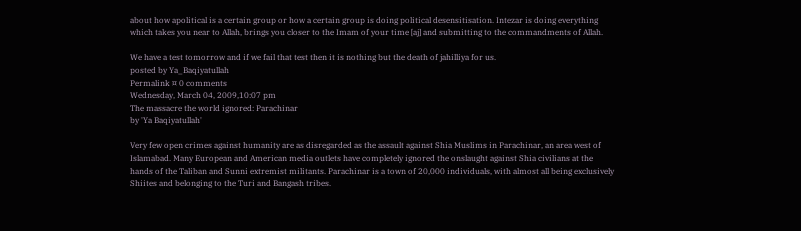about how apolitical is a certain group or how a certain group is doing political desensitisation. Intezar is doing everything which takes you near to Allah, brings you closer to the Imam of your time [aj] and submitting to the commandments of Allah.

We have a test tomorrow and if we fail that test then it is nothing but the death of jahilliya for us.
posted by Ya_Baqiyatullah
Permalink ¤ 0 comments
Wednesday, March 04, 2009,10:07 pm
The massacre the world ignored: Parachinar
by 'Ya Baqiyatullah'

Very few open crimes against humanity are as disregarded as the assault against Shia Muslims in Parachinar, an area west of Islamabad. Many European and American media outlets have completely ignored the onslaught against Shia civilians at the hands of the Taliban and Sunni extremist militants. Parachinar is a town of 20,000 individuals, with almost all being exclusively Shiites and belonging to the Turi and Bangash tribes.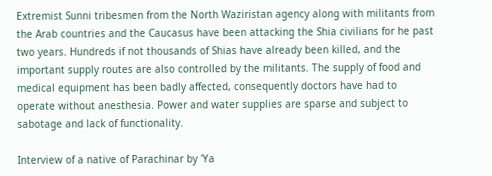Extremist Sunni tribesmen from the North Waziristan agency along with militants from the Arab countries and the Caucasus have been attacking the Shia civilians for he past two years. Hundreds if not thousands of Shias have already been killed, and the important supply routes are also controlled by the militants. The supply of food and medical equipment has been badly affected, consequently doctors have had to operate without anesthesia. Power and water supplies are sparse and subject to sabotage and lack of functionality.

Interview of a native of Parachinar by 'Ya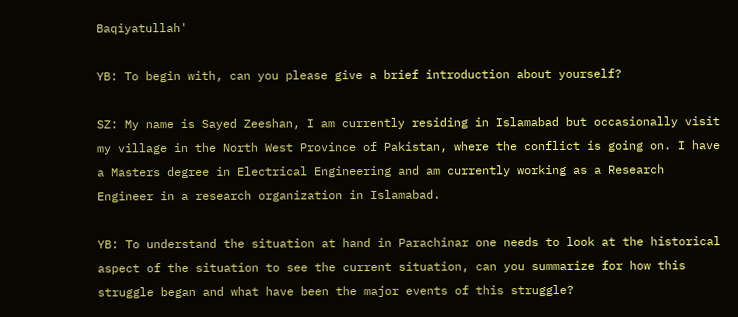Baqiyatullah'

YB: To begin with, can you please give a brief introduction about yourself?

SZ: My name is Sayed Zeeshan, I am currently residing in Islamabad but occasionally visit my village in the North West Province of Pakistan, where the conflict is going on. I have a Masters degree in Electrical Engineering and am currently working as a Research Engineer in a research organization in Islamabad.

YB: To understand the situation at hand in Parachinar one needs to look at the historical aspect of the situation to see the current situation, can you summarize for how this struggle began and what have been the major events of this struggle?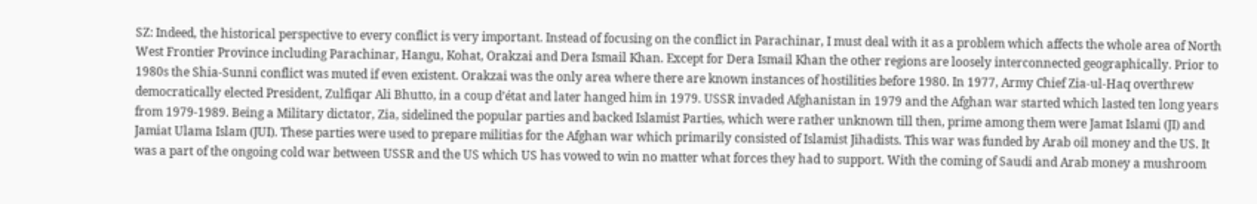SZ: Indeed, the historical perspective to every conflict is very important. Instead of focusing on the conflict in Parachinar, I must deal with it as a problem which affects the whole area of North West Frontier Province including Parachinar, Hangu, Kohat, Orakzai and Dera Ismail Khan. Except for Dera Ismail Khan the other regions are loosely interconnected geographically. Prior to 1980s the Shia-Sunni conflict was muted if even existent. Orakzai was the only area where there are known instances of hostilities before 1980. In 1977, Army Chief Zia-ul-Haq overthrew democratically elected President, Zulfiqar Ali Bhutto, in a coup d’état and later hanged him in 1979. USSR invaded Afghanistan in 1979 and the Afghan war started which lasted ten long years from 1979-1989. Being a Military dictator, Zia, sidelined the popular parties and backed Islamist Parties, which were rather unknown till then, prime among them were Jamat Islami (JI) and Jamiat Ulama Islam (JUI). These parties were used to prepare militias for the Afghan war which primarily consisted of Islamist Jihadists. This war was funded by Arab oil money and the US. It was a part of the ongoing cold war between USSR and the US which US has vowed to win no matter what forces they had to support. With the coming of Saudi and Arab money a mushroom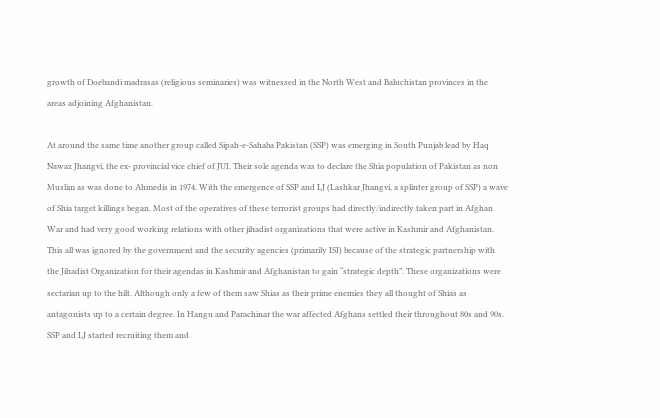growth of Doebandi madrasas (religious seminaries) was witnessed in the North West and Baluchistan provinces in the areas adjoining Afghanistan.

At around the same time another group called Sipah-e-Sahaba Pakistan (SSP) was emerging in South Punjab lead by Haq Nawaz Jhangvi, the ex- provincial vice chief of JUI. Their sole agenda was to declare the Shia population of Pakistan as non Muslim as was done to Ahmedis in 1974. With the emergence of SSP and LJ (Lashkar Jhangvi, a splinter group of SSP) a wave of Shia target killings began. Most of the operatives of these terrorist groups had directly/indirectly taken part in Afghan War and had very good working relations with other jihadist organizations that were active in Kashmir and Afghanistan. This all was ignored by the government and the security agencies (primarily ISI) because of the strategic partnership with the Jihadist Organization for their agendas in Kashmir and Afghanistan to gain “strategic depth”. These organizations were sectarian up to the hilt. Although only a few of them saw Shias as their prime enemies they all thought of Shias as antagonists up to a certain degree. In Hangu and Parachinar the war affected Afghans settled their throughout 80s and 90s. SSP and LJ started recruiting them and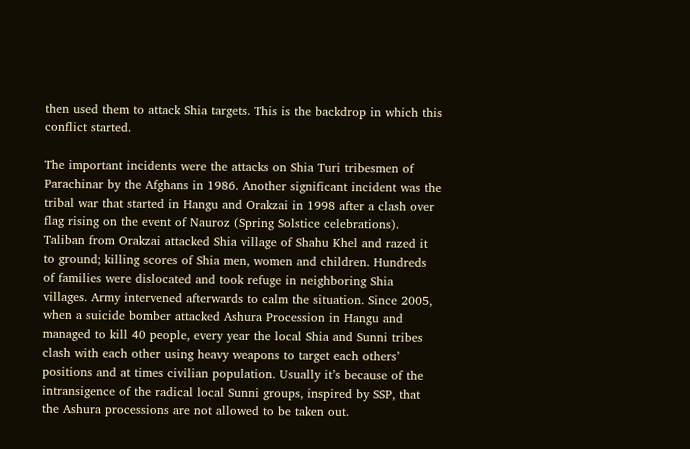then used them to attack Shia targets. This is the backdrop in which this conflict started.

The important incidents were the attacks on Shia Turi tribesmen of Parachinar by the Afghans in 1986. Another significant incident was the tribal war that started in Hangu and Orakzai in 1998 after a clash over flag rising on the event of Nauroz (Spring Solstice celebrations). Taliban from Orakzai attacked Shia village of Shahu Khel and razed it to ground; killing scores of Shia men, women and children. Hundreds of families were dislocated and took refuge in neighboring Shia villages. Army intervened afterwards to calm the situation. Since 2005, when a suicide bomber attacked Ashura Procession in Hangu and managed to kill 40 people, every year the local Shia and Sunni tribes clash with each other using heavy weapons to target each others’ positions and at times civilian population. Usually it’s because of the intransigence of the radical local Sunni groups, inspired by SSP, that the Ashura processions are not allowed to be taken out.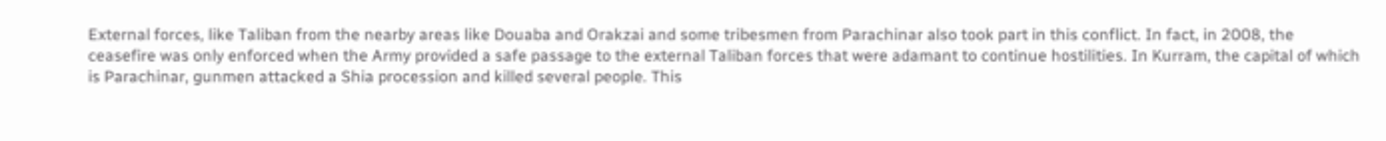External forces, like Taliban from the nearby areas like Douaba and Orakzai and some tribesmen from Parachinar also took part in this conflict. In fact, in 2008, the ceasefire was only enforced when the Army provided a safe passage to the external Taliban forces that were adamant to continue hostilities. In Kurram, the capital of which is Parachinar, gunmen attacked a Shia procession and killed several people. This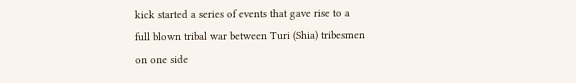kick started a series of events that gave rise to a full blown tribal war between Turi (Shia) tribesmen on one side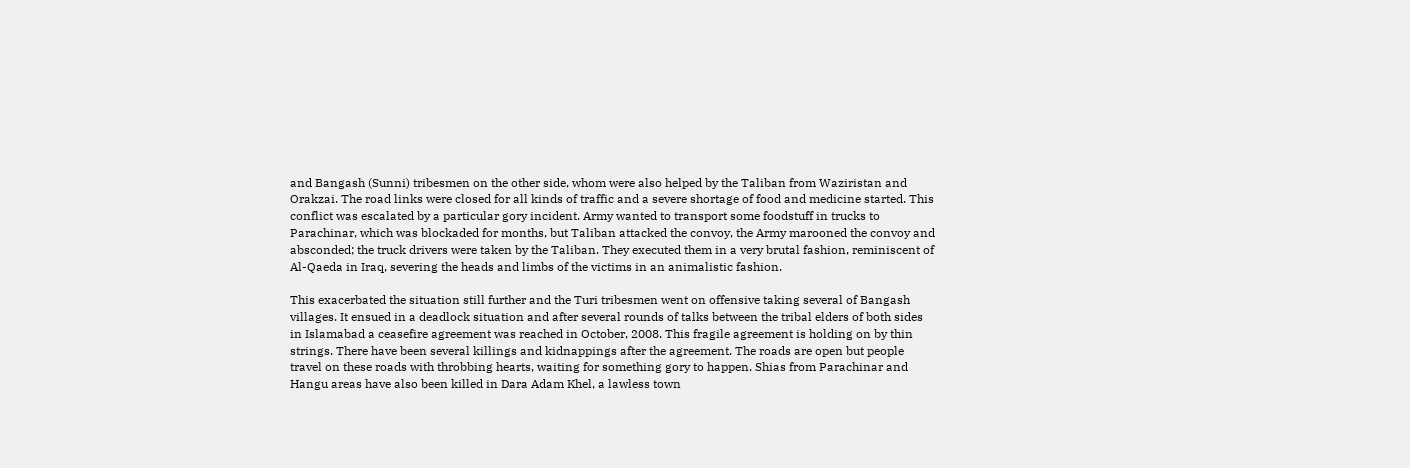and Bangash (Sunni) tribesmen on the other side, whom were also helped by the Taliban from Waziristan and Orakzai. The road links were closed for all kinds of traffic and a severe shortage of food and medicine started. This conflict was escalated by a particular gory incident. Army wanted to transport some foodstuff in trucks to Parachinar, which was blockaded for months, but Taliban attacked the convoy, the Army marooned the convoy and absconded; the truck drivers were taken by the Taliban. They executed them in a very brutal fashion, reminiscent of Al-Qaeda in Iraq, severing the heads and limbs of the victims in an animalistic fashion.

This exacerbated the situation still further and the Turi tribesmen went on offensive taking several of Bangash villages. It ensued in a deadlock situation and after several rounds of talks between the tribal elders of both sides in Islamabad a ceasefire agreement was reached in October, 2008. This fragile agreement is holding on by thin strings. There have been several killings and kidnappings after the agreement. The roads are open but people travel on these roads with throbbing hearts, waiting for something gory to happen. Shias from Parachinar and Hangu areas have also been killed in Dara Adam Khel, a lawless town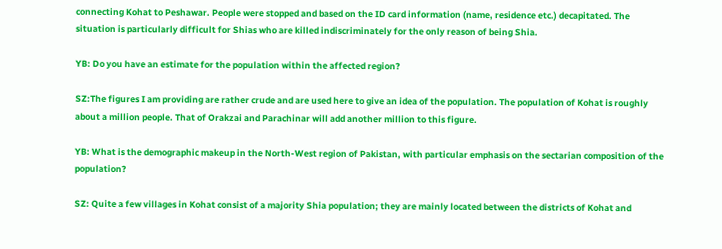connecting Kohat to Peshawar. People were stopped and based on the ID card information (name, residence etc.) decapitated. The situation is particularly difficult for Shias who are killed indiscriminately for the only reason of being Shia.

YB: Do you have an estimate for the population within the affected region?

SZ:The figures I am providing are rather crude and are used here to give an idea of the population. The population of Kohat is roughly about a million people. That of Orakzai and Parachinar will add another million to this figure.

YB: What is the demographic makeup in the North-West region of Pakistan, with particular emphasis on the sectarian composition of the population?

SZ: Quite a few villages in Kohat consist of a majority Shia population; they are mainly located between the districts of Kohat and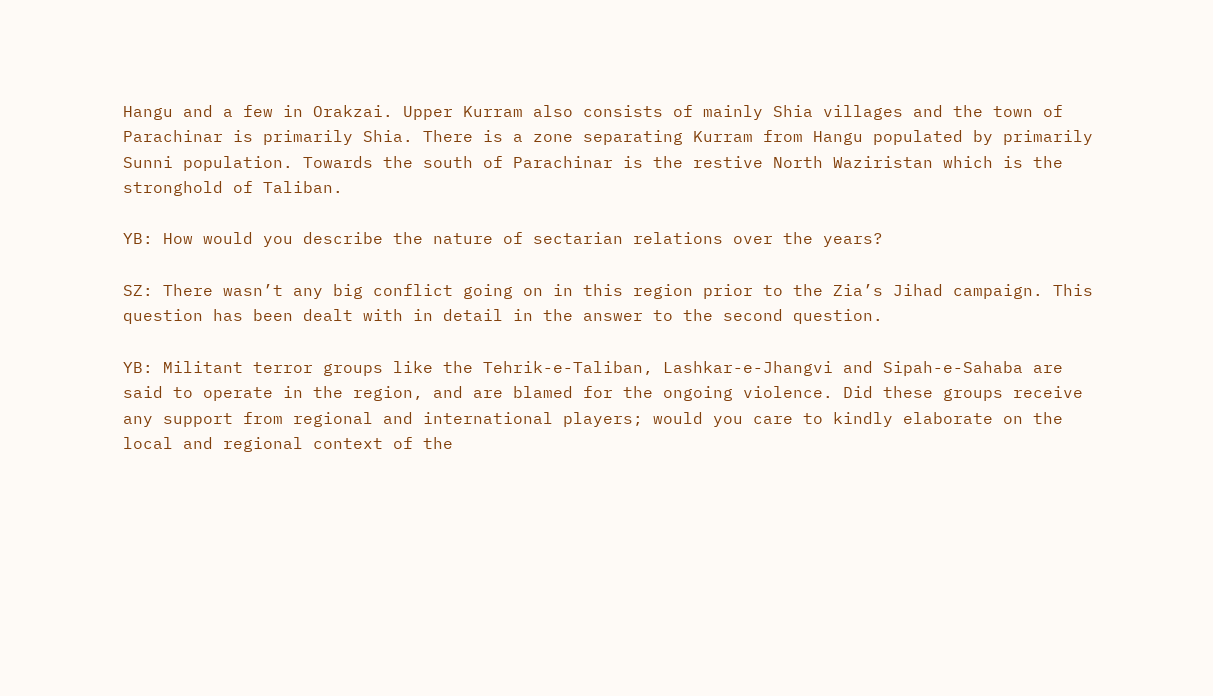Hangu and a few in Orakzai. Upper Kurram also consists of mainly Shia villages and the town of Parachinar is primarily Shia. There is a zone separating Kurram from Hangu populated by primarily Sunni population. Towards the south of Parachinar is the restive North Waziristan which is the stronghold of Taliban.

YB: How would you describe the nature of sectarian relations over the years?

SZ: There wasn’t any big conflict going on in this region prior to the Zia’s Jihad campaign. This question has been dealt with in detail in the answer to the second question.

YB: Militant terror groups like the Tehrik-e-Taliban, Lashkar-e-Jhangvi and Sipah-e-Sahaba are said to operate in the region, and are blamed for the ongoing violence. Did these groups receive any support from regional and international players; would you care to kindly elaborate on the local and regional context of the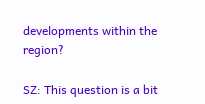developments within the region?

SZ: This question is a bit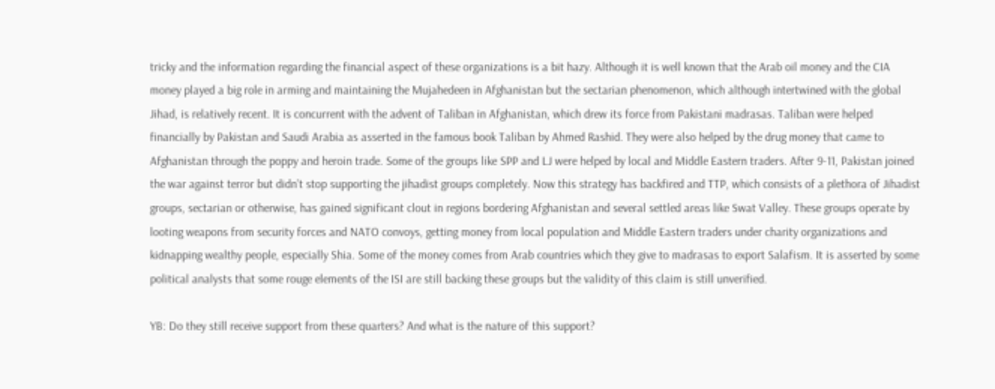tricky and the information regarding the financial aspect of these organizations is a bit hazy. Although it is well known that the Arab oil money and the CIA money played a big role in arming and maintaining the Mujahedeen in Afghanistan but the sectarian phenomenon, which although intertwined with the global Jihad, is relatively recent. It is concurrent with the advent of Taliban in Afghanistan, which drew its force from Pakistani madrasas. Taliban were helped financially by Pakistan and Saudi Arabia as asserted in the famous book Taliban by Ahmed Rashid. They were also helped by the drug money that came to Afghanistan through the poppy and heroin trade. Some of the groups like SPP and LJ were helped by local and Middle Eastern traders. After 9-11, Pakistan joined the war against terror but didn’t stop supporting the jihadist groups completely. Now this strategy has backfired and TTP, which consists of a plethora of Jihadist groups, sectarian or otherwise, has gained significant clout in regions bordering Afghanistan and several settled areas like Swat Valley. These groups operate by looting weapons from security forces and NATO convoys, getting money from local population and Middle Eastern traders under charity organizations and kidnapping wealthy people, especially Shia. Some of the money comes from Arab countries which they give to madrasas to export Salafism. It is asserted by some political analysts that some rouge elements of the ISI are still backing these groups but the validity of this claim is still unverified.

YB: Do they still receive support from these quarters? And what is the nature of this support?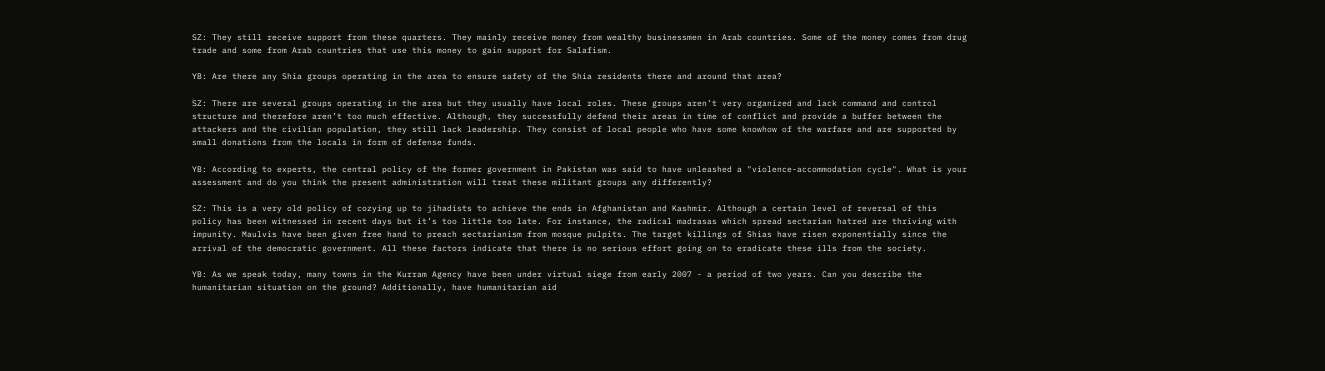SZ: They still receive support from these quarters. They mainly receive money from wealthy businessmen in Arab countries. Some of the money comes from drug trade and some from Arab countries that use this money to gain support for Salafism.

YB: Are there any Shia groups operating in the area to ensure safety of the Shia residents there and around that area?

SZ: There are several groups operating in the area but they usually have local roles. These groups aren’t very organized and lack command and control structure and therefore aren’t too much effective. Although, they successfully defend their areas in time of conflict and provide a buffer between the attackers and the civilian population, they still lack leadership. They consist of local people who have some knowhow of the warfare and are supported by small donations from the locals in form of defense funds.

YB: According to experts, the central policy of the former government in Pakistan was said to have unleashed a "violence-accommodation cycle". What is your assessment and do you think the present administration will treat these militant groups any differently?

SZ: This is a very old policy of cozying up to jihadists to achieve the ends in Afghanistan and Kashmir. Although a certain level of reversal of this policy has been witnessed in recent days but it’s too little too late. For instance, the radical madrasas which spread sectarian hatred are thriving with impunity. Maulvis have been given free hand to preach sectarianism from mosque pulpits. The target killings of Shias have risen exponentially since the arrival of the democratic government. All these factors indicate that there is no serious effort going on to eradicate these ills from the society.

YB: As we speak today, many towns in the Kurram Agency have been under virtual siege from early 2007 - a period of two years. Can you describe the humanitarian situation on the ground? Additionally, have humanitarian aid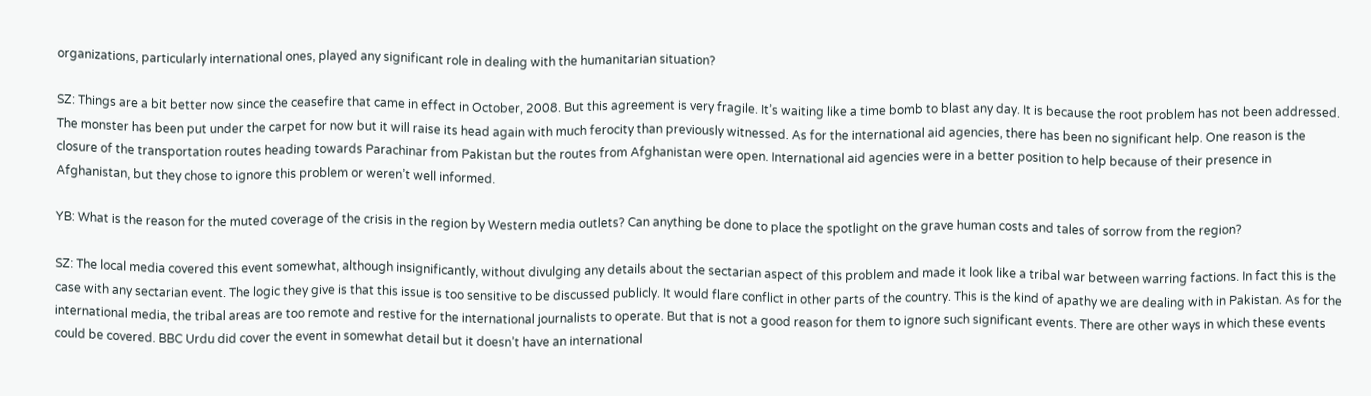organizations, particularly international ones, played any significant role in dealing with the humanitarian situation?

SZ: Things are a bit better now since the ceasefire that came in effect in October, 2008. But this agreement is very fragile. It’s waiting like a time bomb to blast any day. It is because the root problem has not been addressed. The monster has been put under the carpet for now but it will raise its head again with much ferocity than previously witnessed. As for the international aid agencies, there has been no significant help. One reason is the closure of the transportation routes heading towards Parachinar from Pakistan but the routes from Afghanistan were open. International aid agencies were in a better position to help because of their presence in Afghanistan, but they chose to ignore this problem or weren’t well informed.

YB: What is the reason for the muted coverage of the crisis in the region by Western media outlets? Can anything be done to place the spotlight on the grave human costs and tales of sorrow from the region?

SZ: The local media covered this event somewhat, although insignificantly, without divulging any details about the sectarian aspect of this problem and made it look like a tribal war between warring factions. In fact this is the case with any sectarian event. The logic they give is that this issue is too sensitive to be discussed publicly. It would flare conflict in other parts of the country. This is the kind of apathy we are dealing with in Pakistan. As for the international media, the tribal areas are too remote and restive for the international journalists to operate. But that is not a good reason for them to ignore such significant events. There are other ways in which these events could be covered. BBC Urdu did cover the event in somewhat detail but it doesn’t have an international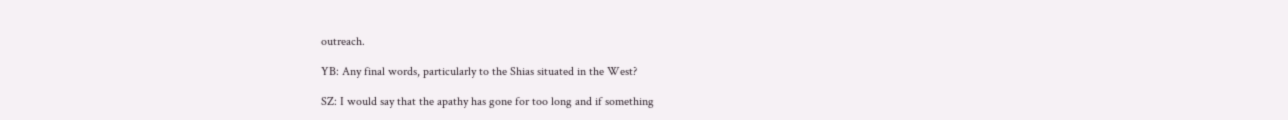outreach.

YB: Any final words, particularly to the Shias situated in the West?

SZ: I would say that the apathy has gone for too long and if something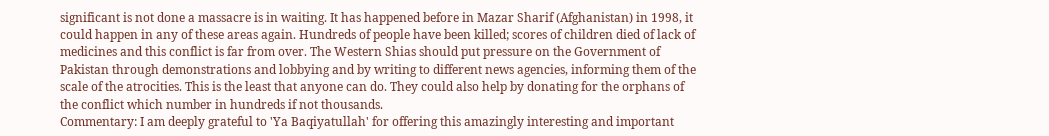significant is not done a massacre is in waiting. It has happened before in Mazar Sharif (Afghanistan) in 1998, it could happen in any of these areas again. Hundreds of people have been killed; scores of children died of lack of medicines and this conflict is far from over. The Western Shias should put pressure on the Government of Pakistan through demonstrations and lobbying and by writing to different news agencies, informing them of the scale of the atrocities. This is the least that anyone can do. They could also help by donating for the orphans of the conflict which number in hundreds if not thousands.
Commentary: I am deeply grateful to 'Ya Baqiyatullah' for offering this amazingly interesting and important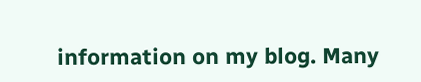information on my blog. Many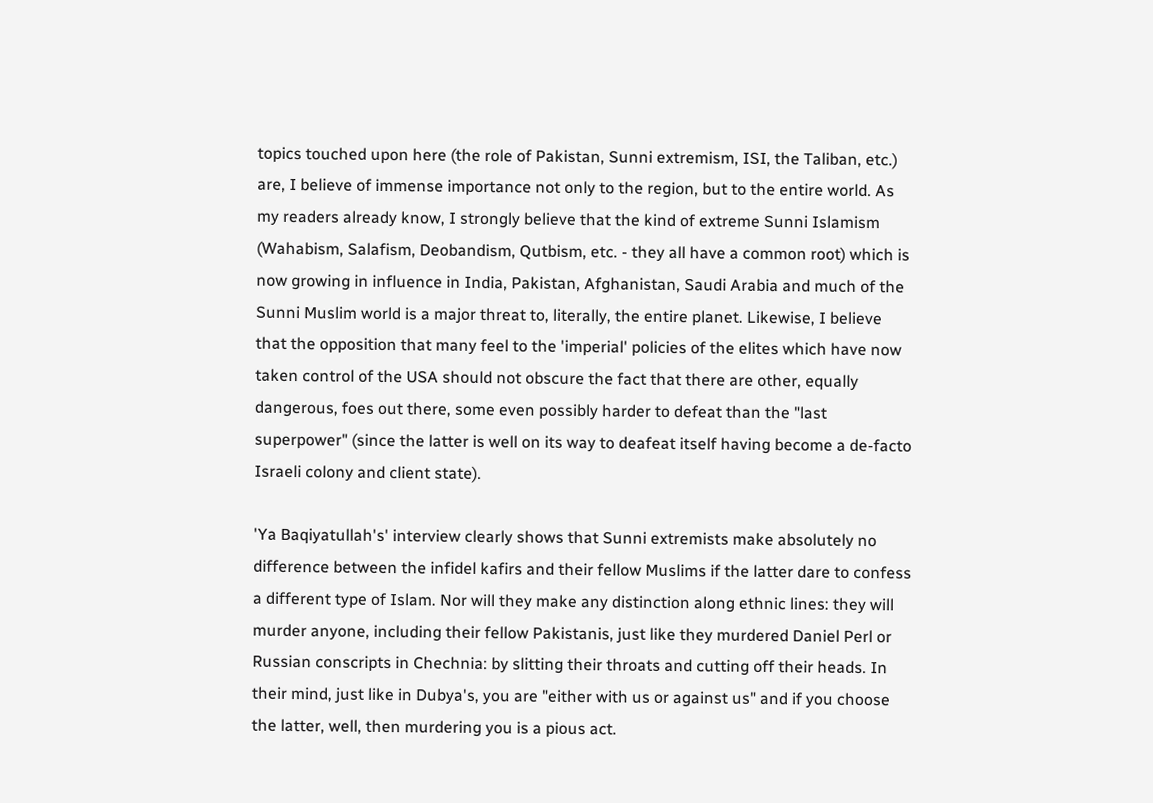topics touched upon here (the role of Pakistan, Sunni extremism, ISI, the Taliban, etc.) are, I believe of immense importance not only to the region, but to the entire world. As my readers already know, I strongly believe that the kind of extreme Sunni Islamism (Wahabism, Salafism, Deobandism, Qutbism, etc. - they all have a common root) which is now growing in influence in India, Pakistan, Afghanistan, Saudi Arabia and much of the Sunni Muslim world is a major threat to, literally, the entire planet. Likewise, I believe that the opposition that many feel to the 'imperial' policies of the elites which have now taken control of the USA should not obscure the fact that there are other, equally dangerous, foes out there, some even possibly harder to defeat than the "last superpower" (since the latter is well on its way to deafeat itself having become a de-facto Israeli colony and client state).

'Ya Baqiyatullah's' interview clearly shows that Sunni extremists make absolutely no difference between the infidel kafirs and their fellow Muslims if the latter dare to confess a different type of Islam. Nor will they make any distinction along ethnic lines: they will murder anyone, including their fellow Pakistanis, just like they murdered Daniel Perl or Russian conscripts in Chechnia: by slitting their throats and cutting off their heads. In their mind, just like in Dubya's, you are "either with us or against us" and if you choose the latter, well, then murdering you is a pious act.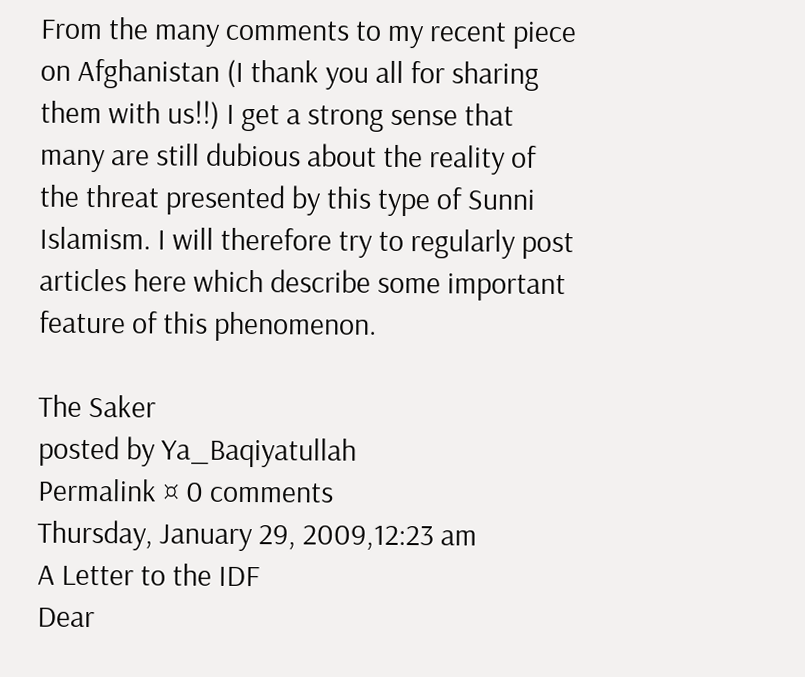From the many comments to my recent piece on Afghanistan (I thank you all for sharing them with us!!) I get a strong sense that many are still dubious about the reality of the threat presented by this type of Sunni Islamism. I will therefore try to regularly post articles here which describe some important feature of this phenomenon.

The Saker
posted by Ya_Baqiyatullah
Permalink ¤ 0 comments
Thursday, January 29, 2009,12:23 am
A Letter to the IDF
Dear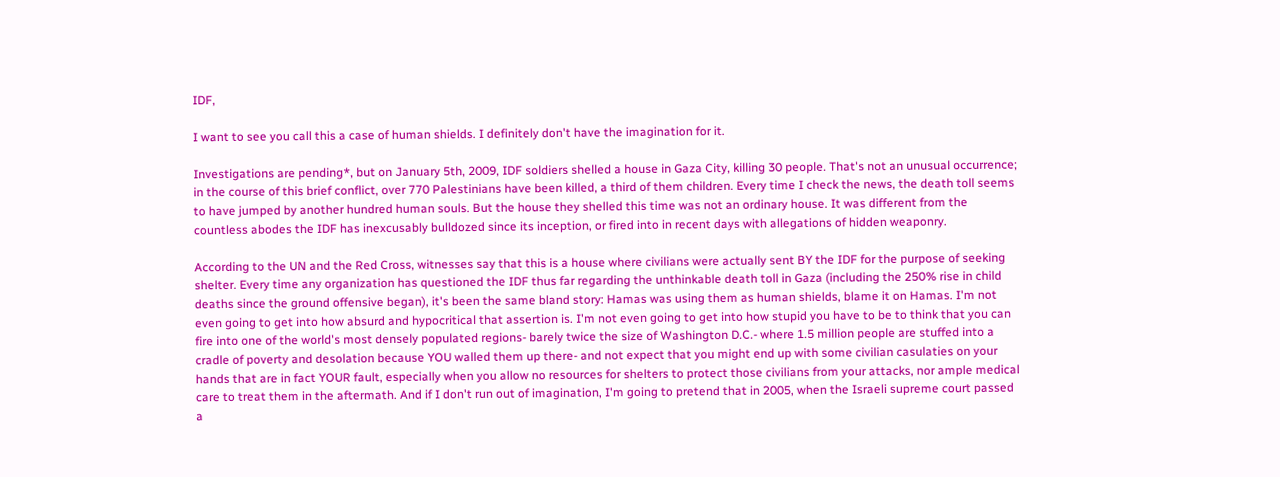IDF,

I want to see you call this a case of human shields. I definitely don't have the imagination for it.

Investigations are pending*, but on January 5th, 2009, IDF soldiers shelled a house in Gaza City, killing 30 people. That's not an unusual occurrence; in the course of this brief conflict, over 770 Palestinians have been killed, a third of them children. Every time I check the news, the death toll seems to have jumped by another hundred human souls. But the house they shelled this time was not an ordinary house. It was different from the countless abodes the IDF has inexcusably bulldozed since its inception, or fired into in recent days with allegations of hidden weaponry.

According to the UN and the Red Cross, witnesses say that this is a house where civilians were actually sent BY the IDF for the purpose of seeking shelter. Every time any organization has questioned the IDF thus far regarding the unthinkable death toll in Gaza (including the 250% rise in child deaths since the ground offensive began), it's been the same bland story: Hamas was using them as human shields, blame it on Hamas. I'm not even going to get into how absurd and hypocritical that assertion is. I'm not even going to get into how stupid you have to be to think that you can fire into one of the world's most densely populated regions- barely twice the size of Washington D.C.- where 1.5 million people are stuffed into a cradle of poverty and desolation because YOU walled them up there- and not expect that you might end up with some civilian casulaties on your hands that are in fact YOUR fault, especially when you allow no resources for shelters to protect those civilians from your attacks, nor ample medical care to treat them in the aftermath. And if I don't run out of imagination, I'm going to pretend that in 2005, when the Israeli supreme court passed a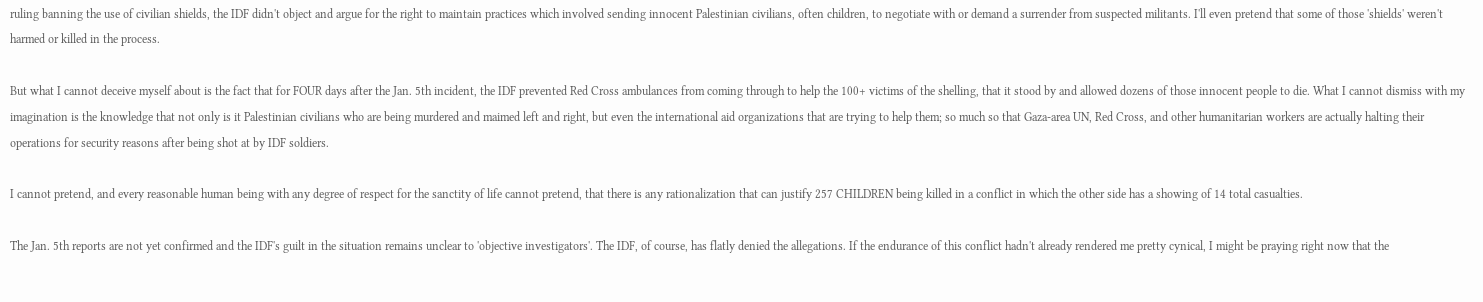ruling banning the use of civilian shields, the IDF didn't object and argue for the right to maintain practices which involved sending innocent Palestinian civilians, often children, to negotiate with or demand a surrender from suspected militants. I'll even pretend that some of those 'shields' weren't harmed or killed in the process.

But what I cannot deceive myself about is the fact that for FOUR days after the Jan. 5th incident, the IDF prevented Red Cross ambulances from coming through to help the 100+ victims of the shelling, that it stood by and allowed dozens of those innocent people to die. What I cannot dismiss with my imagination is the knowledge that not only is it Palestinian civilians who are being murdered and maimed left and right, but even the international aid organizations that are trying to help them; so much so that Gaza-area UN, Red Cross, and other humanitarian workers are actually halting their operations for security reasons after being shot at by IDF soldiers.

I cannot pretend, and every reasonable human being with any degree of respect for the sanctity of life cannot pretend, that there is any rationalization that can justify 257 CHILDREN being killed in a conflict in which the other side has a showing of 14 total casualties.

The Jan. 5th reports are not yet confirmed and the IDF's guilt in the situation remains unclear to 'objective investigators'. The IDF, of course, has flatly denied the allegations. If the endurance of this conflict hadn't already rendered me pretty cynical, I might be praying right now that the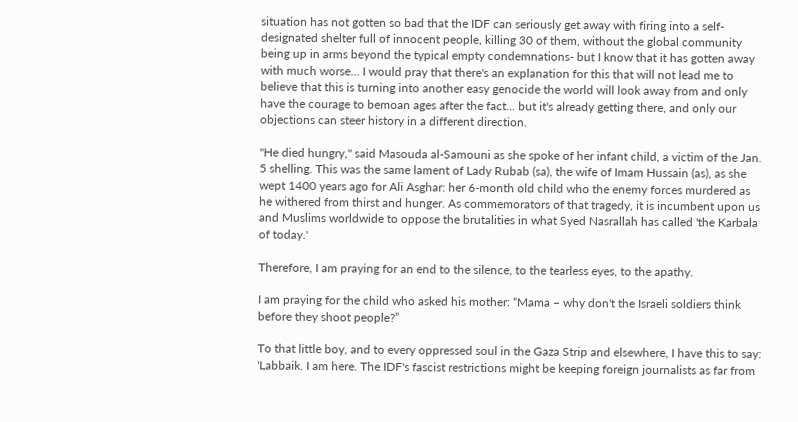situation has not gotten so bad that the IDF can seriously get away with firing into a self-designated shelter full of innocent people, killing 30 of them, without the global community being up in arms beyond the typical empty condemnations- but I know that it has gotten away with much worse... I would pray that there's an explanation for this that will not lead me to believe that this is turning into another easy genocide the world will look away from and only have the courage to bemoan ages after the fact... but it's already getting there, and only our objections can steer history in a different direction.

"He died hungry," said Masouda al-Samouni as she spoke of her infant child, a victim of the Jan. 5 shelling. This was the same lament of Lady Rubab (sa), the wife of Imam Hussain (as), as she wept 1400 years ago for Ali Asghar: her 6-month old child who the enemy forces murdered as he withered from thirst and hunger. As commemorators of that tragedy, it is incumbent upon us and Muslims worldwide to oppose the brutalities in what Syed Nasrallah has called 'the Karbala of today.'

Therefore, I am praying for an end to the silence, to the tearless eyes, to the apathy.

I am praying for the child who asked his mother: “Mama – why don't the Israeli soldiers think before they shoot people?”

To that little boy, and to every oppressed soul in the Gaza Strip and elsewhere, I have this to say:
'Labbaik. I am here. The IDF's fascist restrictions might be keeping foreign journalists as far from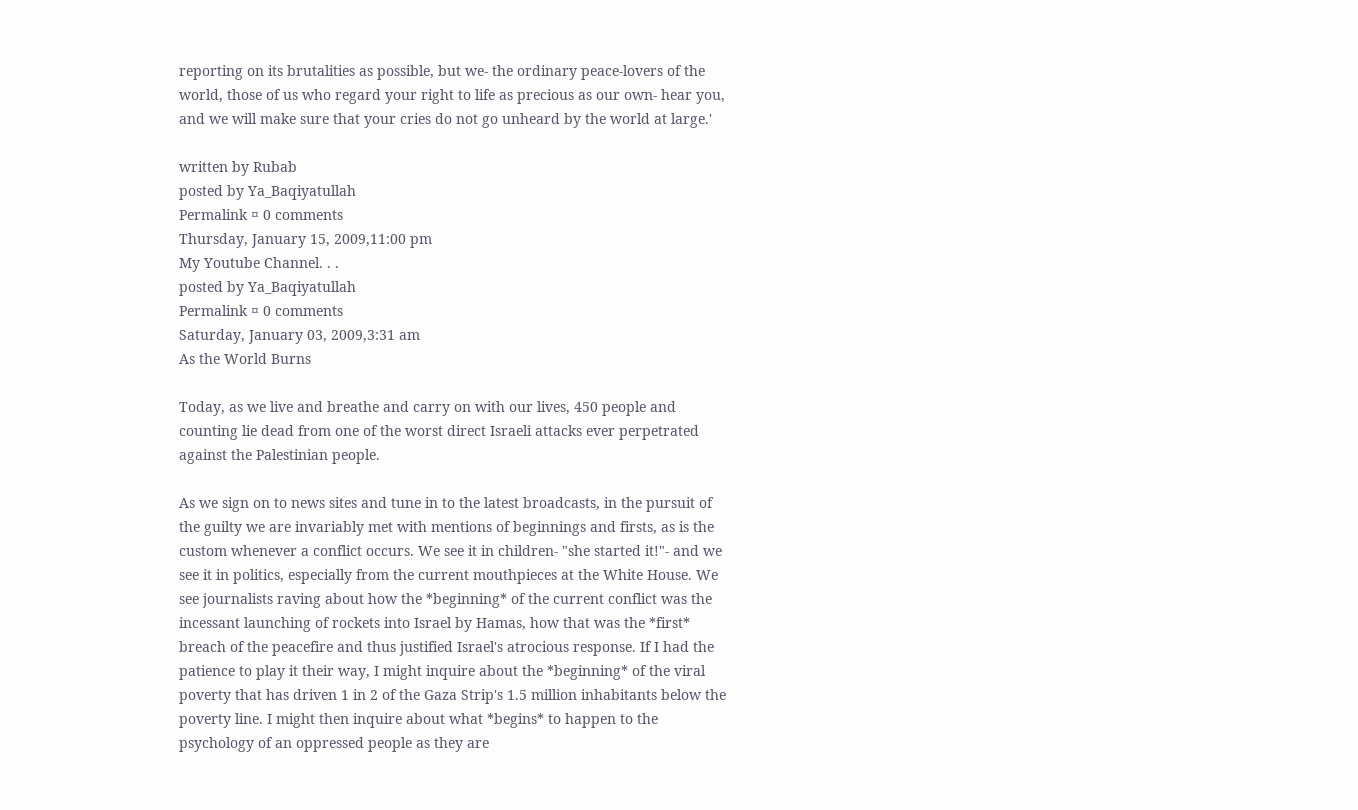reporting on its brutalities as possible, but we- the ordinary peace-lovers of the world, those of us who regard your right to life as precious as our own- hear you, and we will make sure that your cries do not go unheard by the world at large.'

written by Rubab
posted by Ya_Baqiyatullah
Permalink ¤ 0 comments
Thursday, January 15, 2009,11:00 pm
My Youtube Channel. . .
posted by Ya_Baqiyatullah
Permalink ¤ 0 comments
Saturday, January 03, 2009,3:31 am
As the World Burns

Today, as we live and breathe and carry on with our lives, 450 people and counting lie dead from one of the worst direct Israeli attacks ever perpetrated against the Palestinian people.

As we sign on to news sites and tune in to the latest broadcasts, in the pursuit of the guilty we are invariably met with mentions of beginnings and firsts, as is the custom whenever a conflict occurs. We see it in children- "she started it!"- and we see it in politics, especially from the current mouthpieces at the White House. We see journalists raving about how the *beginning* of the current conflict was the incessant launching of rockets into Israel by Hamas, how that was the *first* breach of the peacefire and thus justified Israel's atrocious response. If I had the patience to play it their way, I might inquire about the *beginning* of the viral poverty that has driven 1 in 2 of the Gaza Strip's 1.5 million inhabitants below the poverty line. I might then inquire about what *begins* to happen to the psychology of an oppressed people as they are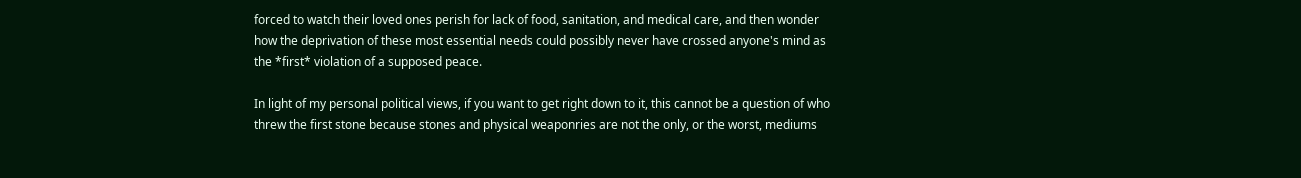forced to watch their loved ones perish for lack of food, sanitation, and medical care, and then wonder how the deprivation of these most essential needs could possibly never have crossed anyone's mind as the *first* violation of a supposed peace.

In light of my personal political views, if you want to get right down to it, this cannot be a question of who threw the first stone because stones and physical weaponries are not the only, or the worst, mediums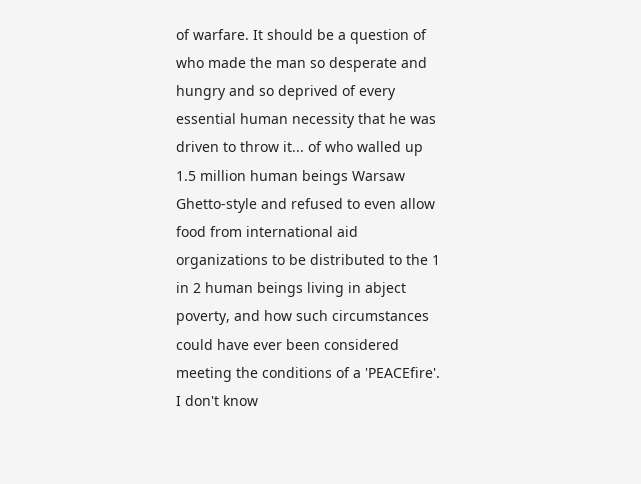of warfare. It should be a question of who made the man so desperate and hungry and so deprived of every essential human necessity that he was driven to throw it... of who walled up 1.5 million human beings Warsaw Ghetto-style and refused to even allow food from international aid organizations to be distributed to the 1 in 2 human beings living in abject poverty, and how such circumstances could have ever been considered meeting the conditions of a 'PEACEfire'. I don't know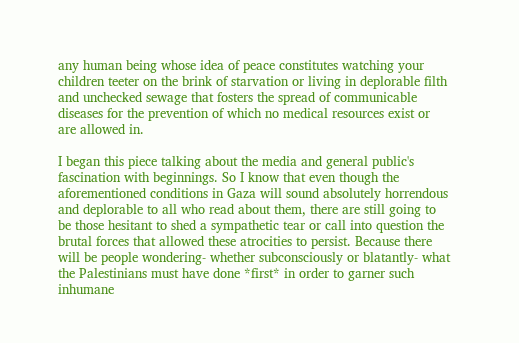any human being whose idea of peace constitutes watching your children teeter on the brink of starvation or living in deplorable filth and unchecked sewage that fosters the spread of communicable diseases for the prevention of which no medical resources exist or are allowed in.

I began this piece talking about the media and general public's fascination with beginnings. So I know that even though the aforementioned conditions in Gaza will sound absolutely horrendous and deplorable to all who read about them, there are still going to be those hesitant to shed a sympathetic tear or call into question the brutal forces that allowed these atrocities to persist. Because there will be people wondering- whether subconsciously or blatantly- what the Palestinians must have done *first* in order to garner such inhumane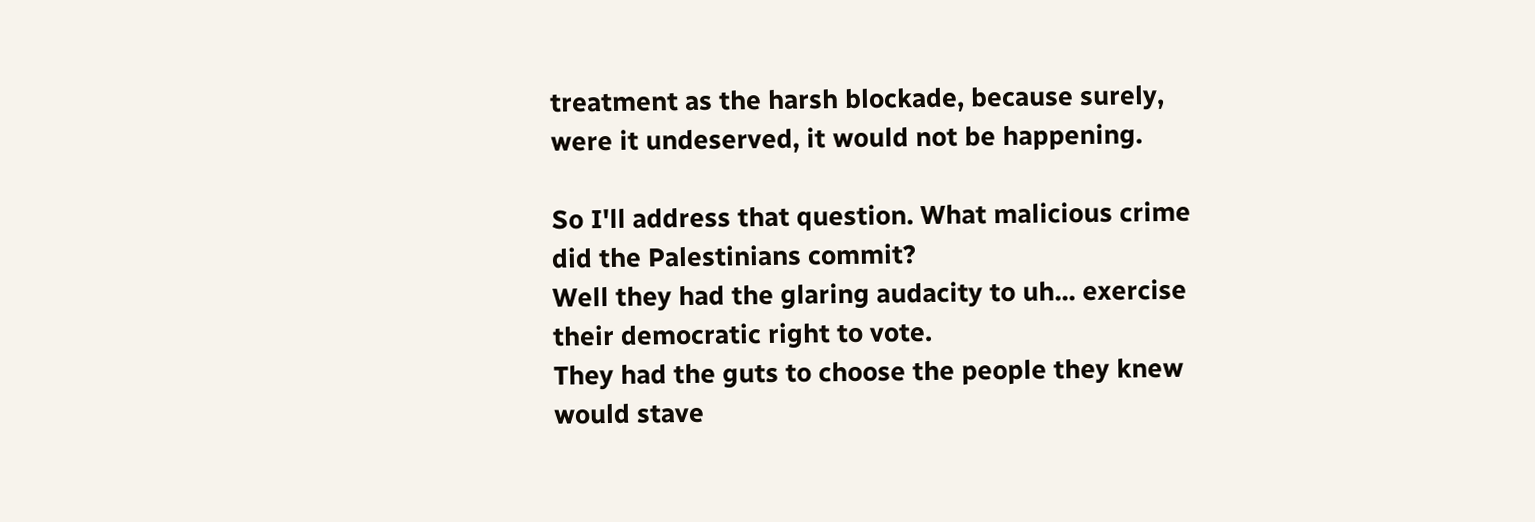treatment as the harsh blockade, because surely, were it undeserved, it would not be happening.

So I'll address that question. What malicious crime did the Palestinians commit?
Well they had the glaring audacity to uh... exercise their democratic right to vote.
They had the guts to choose the people they knew would stave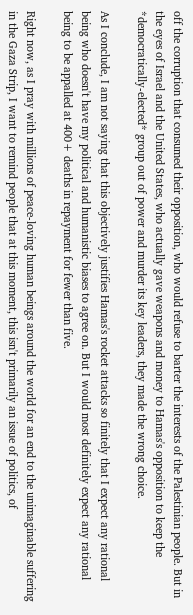off the corruption that consumed their opposition, who would refuse to barter the interests of the Palestinian people. But in the eyes of Israel and the United States, who actually gave weapons and money to Hamas's opposition to keep the *democratically-elected* group out of power and murder its key leaders, they made the wrong choice.

As I conclude, I am not saying that this objectively justifies Hamas's rocket attacks so finitely that I expect any rational being who doesn't have my political and humanistic biases to agree on. But I would most definitely expect any rational being to be appalled at 400+ deaths in repayment for fewer than five.

Right now, as I pray with millions of peace-loving human beings around the world for an end to the unimaginable suffering in the Gaza Strip, I want to remind people that at this moment, this isn't primarily an issue of politics, of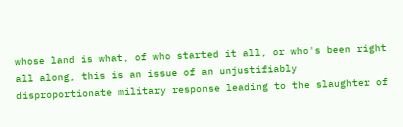whose land is what, of who started it all, or who's been right all along, this is an issue of an unjustifiably disproportionate military response leading to the slaughter of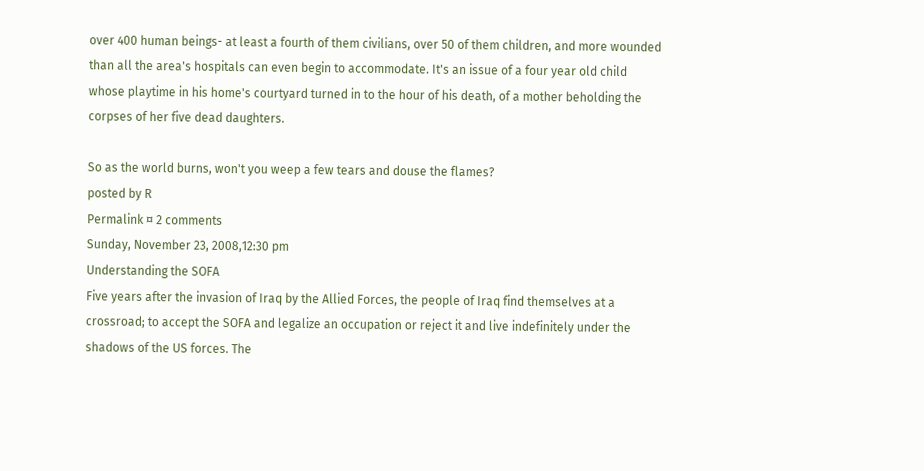over 400 human beings- at least a fourth of them civilians, over 50 of them children, and more wounded than all the area's hospitals can even begin to accommodate. It's an issue of a four year old child whose playtime in his home's courtyard turned in to the hour of his death, of a mother beholding the corpses of her five dead daughters.

So as the world burns, won't you weep a few tears and douse the flames?
posted by R
Permalink ¤ 2 comments
Sunday, November 23, 2008,12:30 pm
Understanding the SOFA
Five years after the invasion of Iraq by the Allied Forces, the people of Iraq find themselves at a crossroad; to accept the SOFA and legalize an occupation or reject it and live indefinitely under the shadows of the US forces. The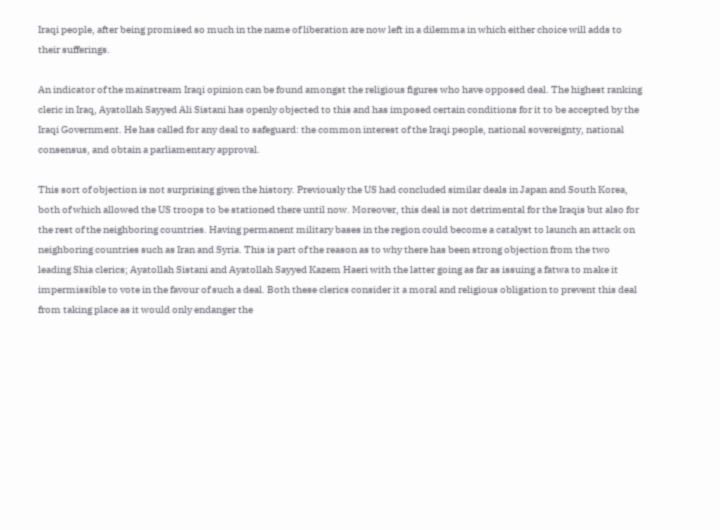Iraqi people, after being promised so much in the name of liberation are now left in a dilemma in which either choice will adds to their sufferings.

An indicator of the mainstream Iraqi opinion can be found amongst the religious figures who have opposed deal. The highest ranking cleric in Iraq, Ayatollah Sayyed Ali Sistani has openly objected to this and has imposed certain conditions for it to be accepted by the Iraqi Government. He has called for any deal to safeguard: the common interest of the Iraqi people, national sovereignty, national consensus, and obtain a parliamentary approval.

This sort of objection is not surprising given the history. Previously the US had concluded similar deals in Japan and South Korea, both of which allowed the US troops to be stationed there until now. Moreover, this deal is not detrimental for the Iraqis but also for the rest of the neighboring countries. Having permanent military bases in the region could become a catalyst to launch an attack on neighboring countries such as Iran and Syria. This is part of the reason as to why there has been strong objection from the two leading Shia clerics; Ayatollah Sistani and Ayatollah Sayyed Kazem Haeri with the latter going as far as issuing a fatwa to make it impermissible to vote in the favour of such a deal. Both these clerics consider it a moral and religious obligation to prevent this deal from taking place as it would only endanger the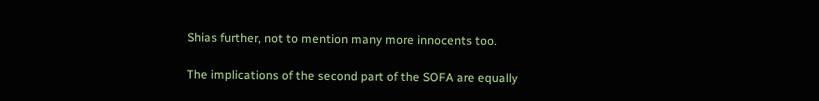Shias further, not to mention many more innocents too.

The implications of the second part of the SOFA are equally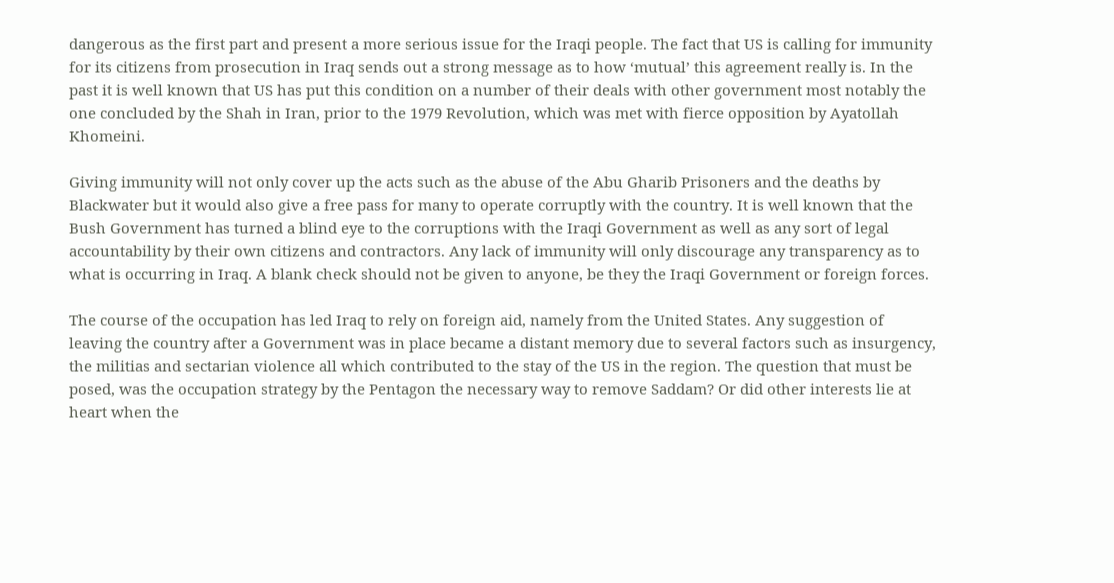dangerous as the first part and present a more serious issue for the Iraqi people. The fact that US is calling for immunity for its citizens from prosecution in Iraq sends out a strong message as to how ‘mutual’ this agreement really is. In the past it is well known that US has put this condition on a number of their deals with other government most notably the one concluded by the Shah in Iran, prior to the 1979 Revolution, which was met with fierce opposition by Ayatollah Khomeini.

Giving immunity will not only cover up the acts such as the abuse of the Abu Gharib Prisoners and the deaths by Blackwater but it would also give a free pass for many to operate corruptly with the country. It is well known that the Bush Government has turned a blind eye to the corruptions with the Iraqi Government as well as any sort of legal accountability by their own citizens and contractors. Any lack of immunity will only discourage any transparency as to what is occurring in Iraq. A blank check should not be given to anyone, be they the Iraqi Government or foreign forces.

The course of the occupation has led Iraq to rely on foreign aid, namely from the United States. Any suggestion of leaving the country after a Government was in place became a distant memory due to several factors such as insurgency, the militias and sectarian violence all which contributed to the stay of the US in the region. The question that must be posed, was the occupation strategy by the Pentagon the necessary way to remove Saddam? Or did other interests lie at heart when the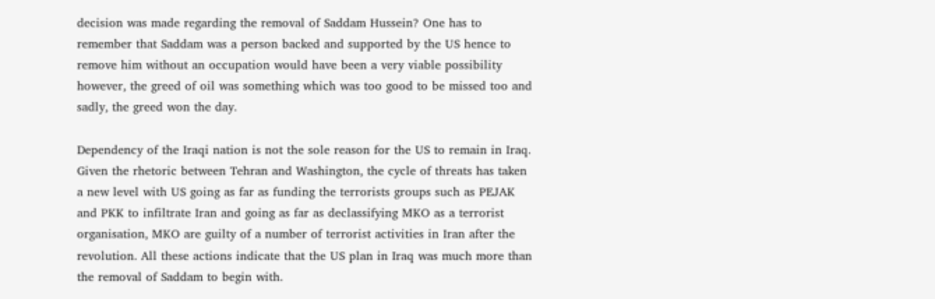decision was made regarding the removal of Saddam Hussein? One has to remember that Saddam was a person backed and supported by the US hence to remove him without an occupation would have been a very viable possibility however, the greed of oil was something which was too good to be missed too and sadly, the greed won the day.

Dependency of the Iraqi nation is not the sole reason for the US to remain in Iraq. Given the rhetoric between Tehran and Washington, the cycle of threats has taken a new level with US going as far as funding the terrorists groups such as PEJAK and PKK to infiltrate Iran and going as far as declassifying MKO as a terrorist organisation, MKO are guilty of a number of terrorist activities in Iran after the revolution. All these actions indicate that the US plan in Iraq was much more than the removal of Saddam to begin with.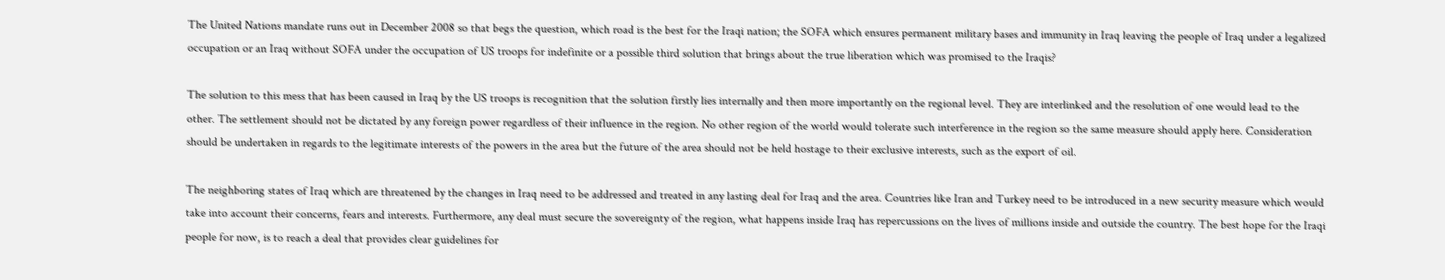The United Nations mandate runs out in December 2008 so that begs the question, which road is the best for the Iraqi nation; the SOFA which ensures permanent military bases and immunity in Iraq leaving the people of Iraq under a legalized occupation or an Iraq without SOFA under the occupation of US troops for indefinite or a possible third solution that brings about the true liberation which was promised to the Iraqis?

The solution to this mess that has been caused in Iraq by the US troops is recognition that the solution firstly lies internally and then more importantly on the regional level. They are interlinked and the resolution of one would lead to the other. The settlement should not be dictated by any foreign power regardless of their influence in the region. No other region of the world would tolerate such interference in the region so the same measure should apply here. Consideration should be undertaken in regards to the legitimate interests of the powers in the area but the future of the area should not be held hostage to their exclusive interests, such as the export of oil.

The neighboring states of Iraq which are threatened by the changes in Iraq need to be addressed and treated in any lasting deal for Iraq and the area. Countries like Iran and Turkey need to be introduced in a new security measure which would take into account their concerns, fears and interests. Furthermore, any deal must secure the sovereignty of the region, what happens inside Iraq has repercussions on the lives of millions inside and outside the country. The best hope for the Iraqi people for now, is to reach a deal that provides clear guidelines for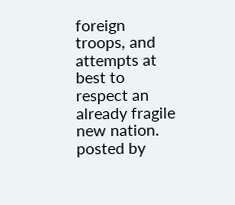foreign troops, and attempts at best to respect an already fragile new nation.
posted by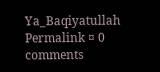Ya_Baqiyatullah
Permalink ¤ 0 comments